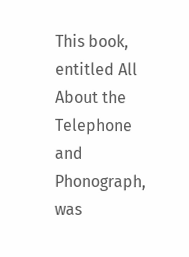This book, entitled All About the Telephone and Phonograph, was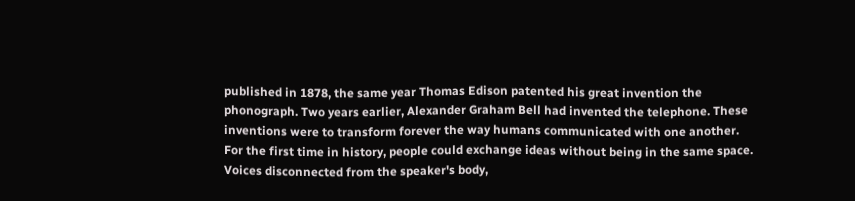published in 1878, the same year Thomas Edison patented his great invention the phonograph. Two years earlier, Alexander Graham Bell had invented the telephone. These inventions were to transform forever the way humans communicated with one another. For the first time in history, people could exchange ideas without being in the same space. Voices disconnected from the speaker's body,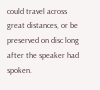could travel across great distances, or be preserved on disc long after the speaker had spoken.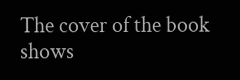The cover of the book shows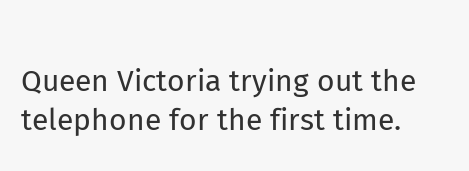Queen Victoria trying out the telephone for the first time.